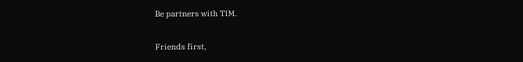Be partners with TIM.

Friends first,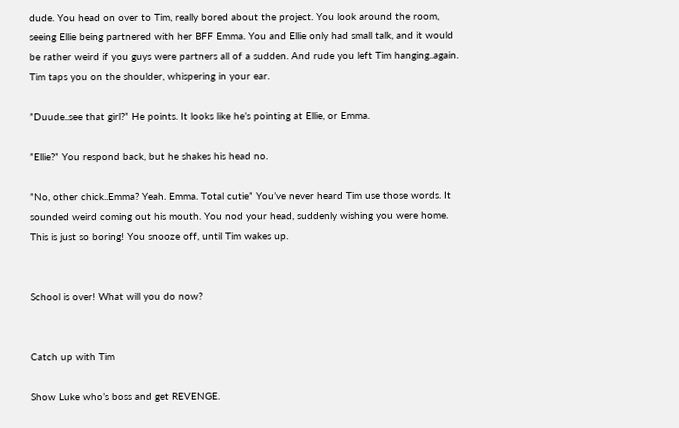dude. You head on over to Tim, really bored about the project. You look around the room, seeing Ellie being partnered with her BFF Emma. You and Ellie only had small talk, and it would be rather weird if you guys were partners all of a sudden. And rude you left Tim hanging..again. Tim taps you on the shoulder, whispering in your ear.

”Duude..see that girl?” He points. It looks like he’s pointing at Ellie, or Emma.

”Ellie?” You respond back, but he shakes his head no.

”No, other chick..Emma? Yeah. Emma. Total cutie” You’ve never heard Tim use those words. It sounded weird coming out his mouth. You nod your head, suddenly wishing you were home. This is just so boring! You snooze off, until Tim wakes up.


School is over! What will you do now?


Catch up with Tim

Show Luke who’s boss and get REVENGE.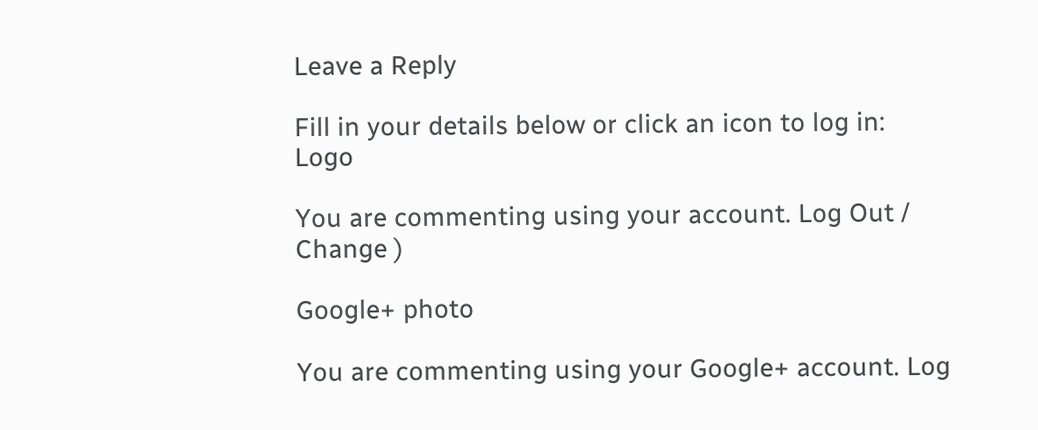Leave a Reply

Fill in your details below or click an icon to log in: Logo

You are commenting using your account. Log Out /  Change )

Google+ photo

You are commenting using your Google+ account. Log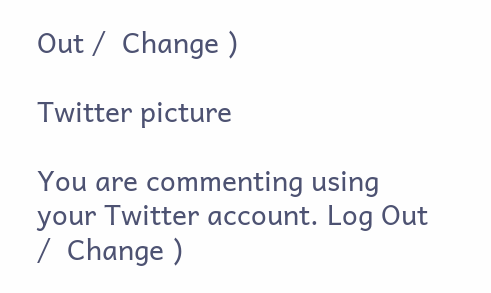Out /  Change )

Twitter picture

You are commenting using your Twitter account. Log Out /  Change )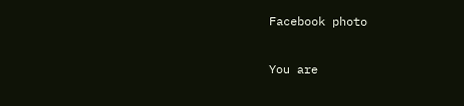Facebook photo

You are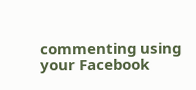commenting using your Facebook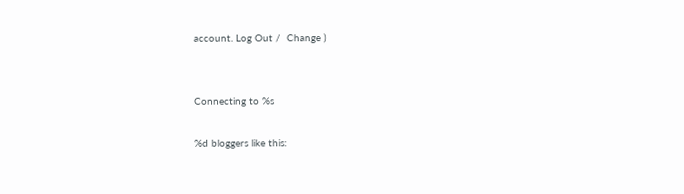account. Log Out /  Change )


Connecting to %s

%d bloggers like this: